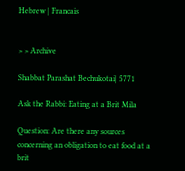Hebrew | Francais


> > Archive

Shabbat Parashat Bechukotai| 5771

Ask the Rabbi: Eating at a Brit Mila

Question: Are there any sources concerning an obligation to eat food at a brit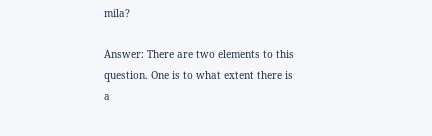mila?

Answer: There are two elements to this question. One is to what extent there is a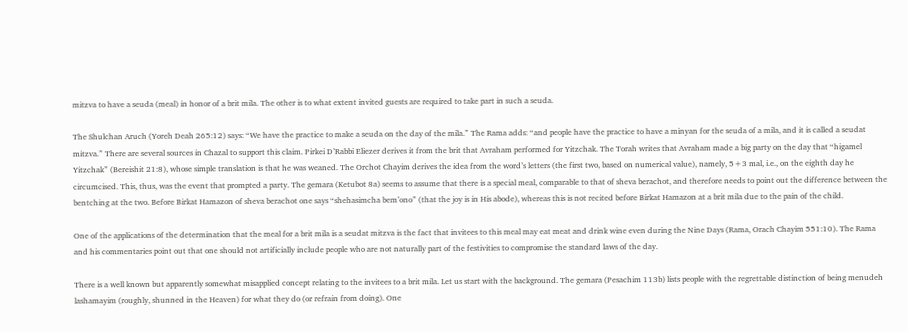mitzva to have a seuda (meal) in honor of a brit mila. The other is to what extent invited guests are required to take part in such a seuda.

The Shulchan Aruch (Yoreh Deah 265:12) says: “We have the practice to make a seuda on the day of the mila.” The Rama adds: “and people have the practice to have a minyan for the seuda of a mila, and it is called a seudat mitzva.” There are several sources in Chazal to support this claim. Pirkei D’Rabbi Eliezer derives it from the brit that Avraham performed for Yitzchak. The Torah writes that Avraham made a big party on the day that “higamel Yitzchak” (Bereishit 21:8), whose simple translation is that he was weaned. The Orchot Chayim derives the idea from the word’s letters (the first two, based on numerical value), namely, 5+3 mal, i.e., on the eighth day he circumcised. This, thus, was the event that prompted a party. The gemara (Ketubot 8a) seems to assume that there is a special meal, comparable to that of sheva berachot, and therefore needs to point out the difference between the bentching at the two. Before Birkat Hamazon of sheva berachot one says “shehasimcha bem’ono” (that the joy is in His abode), whereas this is not recited before Birkat Hamazon at a brit mila due to the pain of the child.

One of the applications of the determination that the meal for a brit mila is a seudat mitzva is the fact that invitees to this meal may eat meat and drink wine even during the Nine Days (Rama, Orach Chayim 551:10). The Rama and his commentaries point out that one should not artificially include people who are not naturally part of the festivities to compromise the standard laws of the day.

There is a well known but apparently somewhat misapplied concept relating to the invitees to a brit mila. Let us start with the background. The gemara (Pesachim 113b) lists people with the regrettable distinction of being menudeh lashamayim (roughly, shunned in the Heaven) for what they do (or refrain from doing). One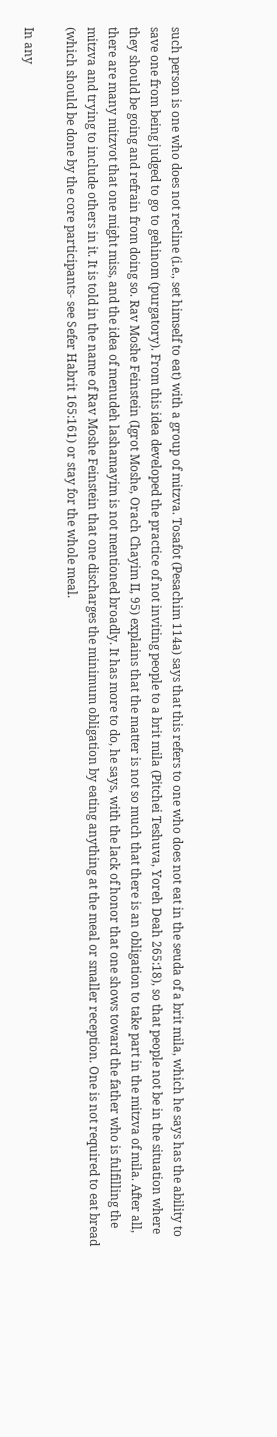such person is one who does not recline (i.e., set himself to eat) with a group of mitzva. Tosafot (Pesachim 114a) says that this refers to one who does not eat in the seuda of a brit mila, which he says has the ability to save one from being judged to go to gehinom (purgatory). From this idea developed the practice of not inviting people to a brit mila (Pitchei Teshuva, Yoreh Deah 265:18), so that people not be in the situation where they should be going and refrain from doing so. Rav Moshe Feinstein (Igrot Moshe, Orach Chayim II, 95) explains that the matter is not so much that there is an obligation to take part in the mitzva of mila. After all, there are many mitzvot that one might miss, and the idea of menudeh lashamayim is not mentioned broadly. It has more to do, he says, with the lack of honor that one shows toward the father who is fulfilling the mitzva and trying to include others in it. It is told in the name of Rav Moshe Feinstein that one discharges the minimum obligation by eating anything at the meal or smaller reception. One is not required to eat bread (which should be done by the core participants- see Sefer Habrit 165:161) or stay for the whole meal.

In any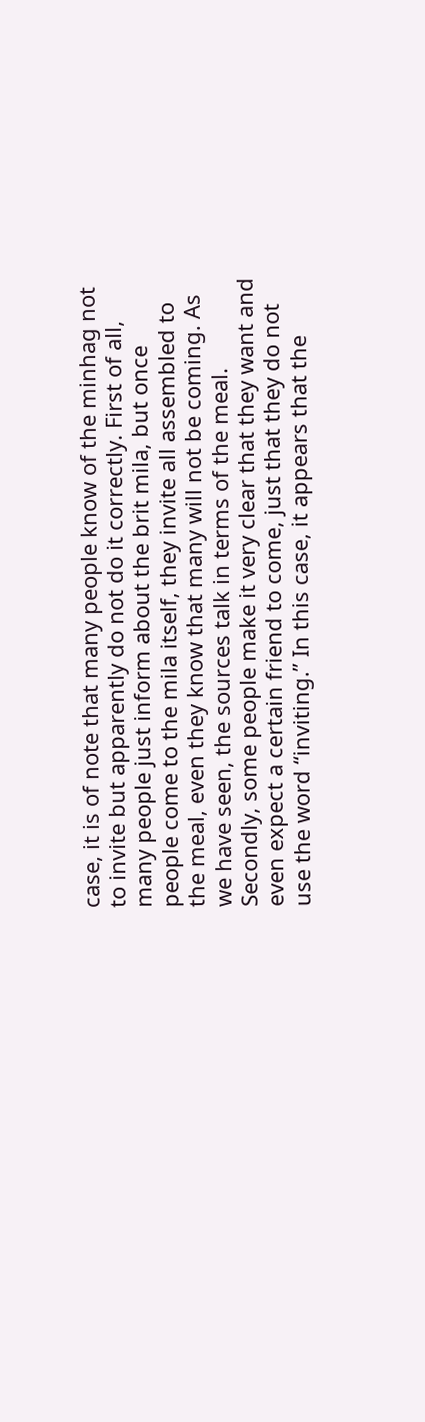case, it is of note that many people know of the minhag not to invite but apparently do not do it correctly. First of all, many people just inform about the brit mila, but once people come to the mila itself, they invite all assembled to the meal, even they know that many will not be coming. As we have seen, the sources talk in terms of the meal. Secondly, some people make it very clear that they want and even expect a certain friend to come, just that they do not use the word “inviting.” In this case, it appears that the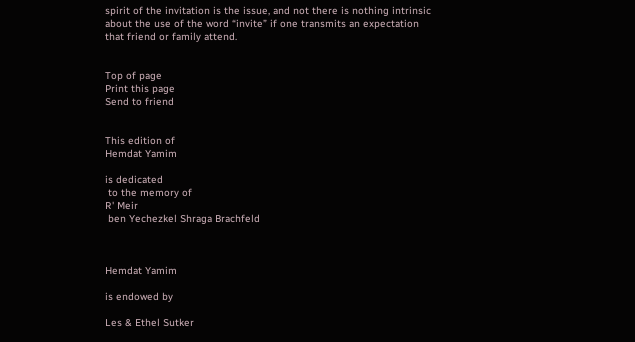spirit of the invitation is the issue, and not there is nothing intrinsic about the use of the word “invite” if one transmits an expectation that friend or family attend.


Top of page
Print this page
Send to friend


This edition of
Hemdat Yamim

is dedicated
 to the memory of
R' Meir
 ben Yechezkel Shraga Brachfeld



Hemdat Yamim

is endowed by

Les & Ethel Sutker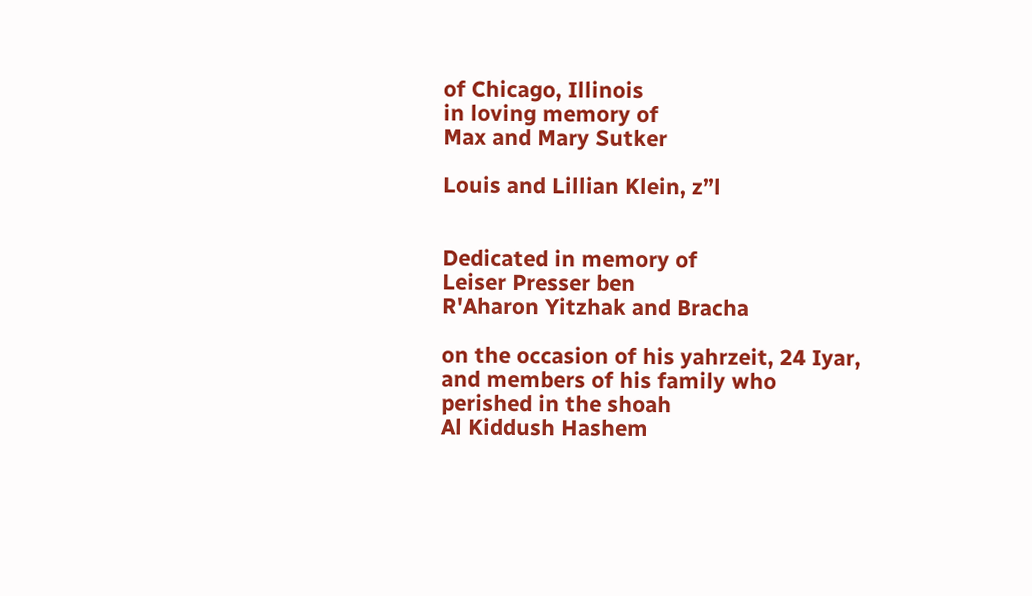of Chicago, Illinois
in loving memory of
Max and Mary Sutker

Louis and Lillian Klein, z”l


Dedicated in memory of
Leiser Presser ben
R'Aharon Yitzhak and Bracha

on the occasion of his yahrzeit, 24 Iyar,
and members of his family who perished in the shoah
Al Kiddush Hashem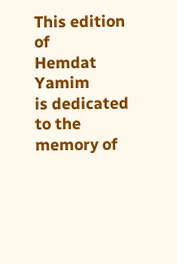This edition of
Hemdat Yamim
is dedicated to the memory of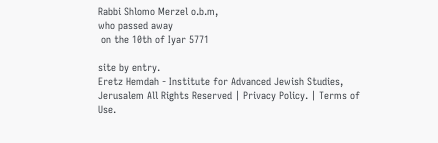Rabbi Shlomo Merzel o.b.m,
who passed away
 on the 10th of Iyar 5771

site by entry.
Eretz Hemdah - Institute for Advanced Jewish Studies, Jerusalem All Rights Reserved | Privacy Policy. | Terms of Use.